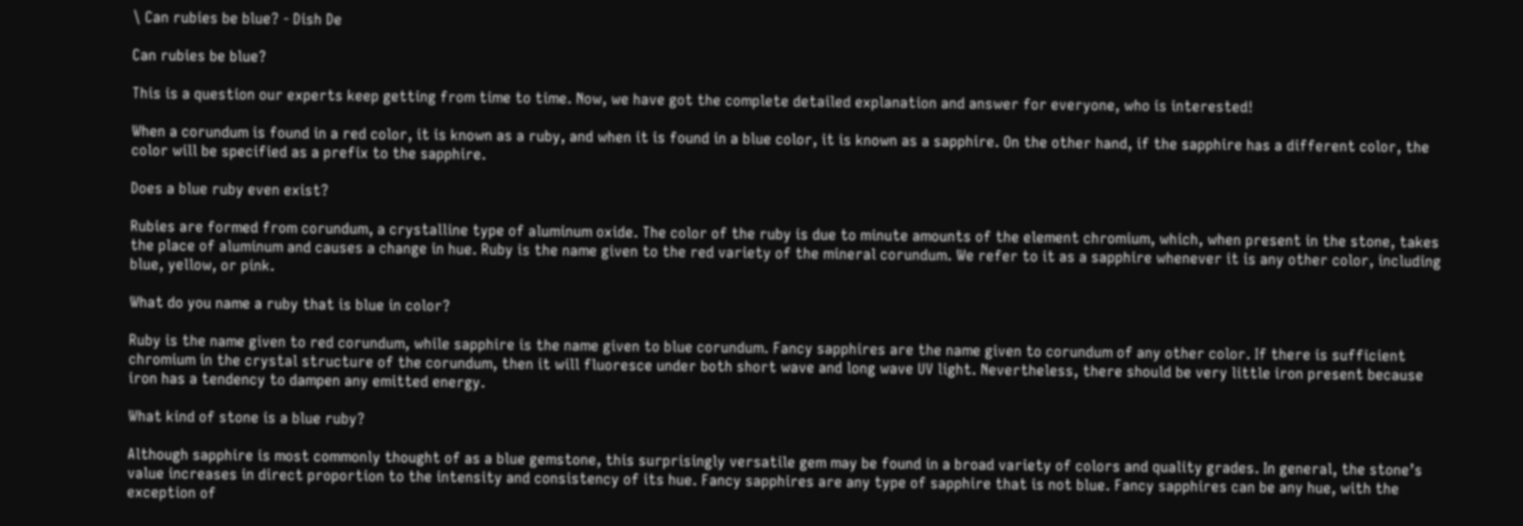\ Can rubies be blue? - Dish De

Can rubies be blue?

This is a question our experts keep getting from time to time. Now, we have got the complete detailed explanation and answer for everyone, who is interested!

When a corundum is found in a red color, it is known as a ruby, and when it is found in a blue color, it is known as a sapphire. On the other hand, if the sapphire has a different color, the color will be specified as a prefix to the sapphire.

Does a blue ruby even exist?

Rubies are formed from corundum, a crystalline type of aluminum oxide. The color of the ruby is due to minute amounts of the element chromium, which, when present in the stone, takes the place of aluminum and causes a change in hue. Ruby is the name given to the red variety of the mineral corundum. We refer to it as a sapphire whenever it is any other color, including blue, yellow, or pink.

What do you name a ruby that is blue in color?

Ruby is the name given to red corundum, while sapphire is the name given to blue corundum. Fancy sapphires are the name given to corundum of any other color. If there is sufficient chromium in the crystal structure of the corundum, then it will fluoresce under both short wave and long wave UV light. Nevertheless, there should be very little iron present because iron has a tendency to dampen any emitted energy.

What kind of stone is a blue ruby?

Although sapphire is most commonly thought of as a blue gemstone, this surprisingly versatile gem may be found in a broad variety of colors and quality grades. In general, the stone’s value increases in direct proportion to the intensity and consistency of its hue. Fancy sapphires are any type of sapphire that is not blue. Fancy sapphires can be any hue, with the exception of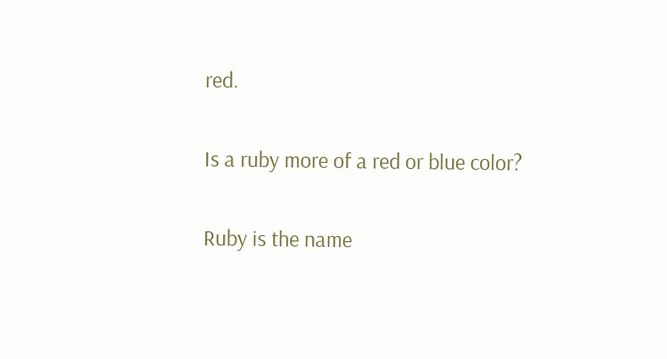red.

Is a ruby more of a red or blue color?

Ruby is the name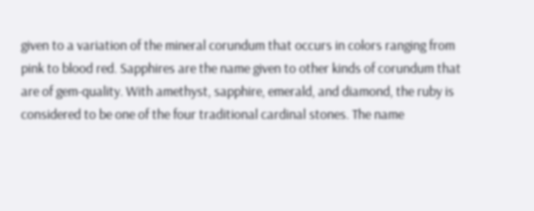given to a variation of the mineral corundum that occurs in colors ranging from pink to blood red. Sapphires are the name given to other kinds of corundum that are of gem-quality. With amethyst, sapphire, emerald, and diamond, the ruby is considered to be one of the four traditional cardinal stones. The name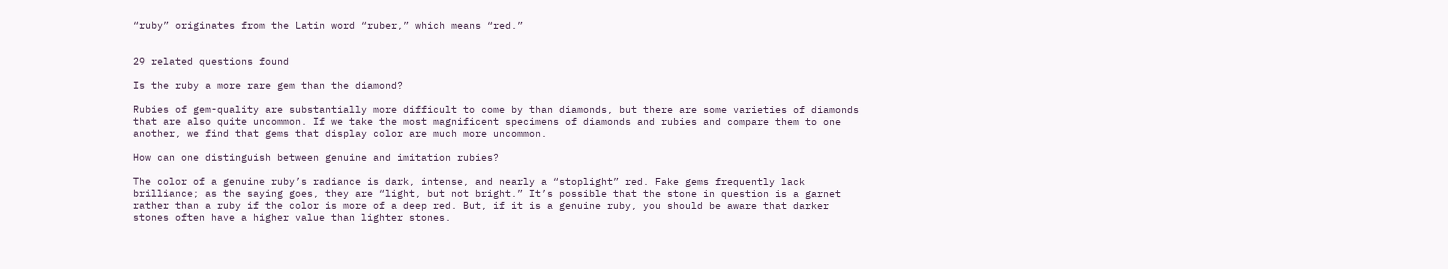“ruby” originates from the Latin word “ruber,” which means “red.”


29 related questions found

Is the ruby a more rare gem than the diamond?

Rubies of gem-quality are substantially more difficult to come by than diamonds, but there are some varieties of diamonds that are also quite uncommon. If we take the most magnificent specimens of diamonds and rubies and compare them to one another, we find that gems that display color are much more uncommon.

How can one distinguish between genuine and imitation rubies?

The color of a genuine ruby’s radiance is dark, intense, and nearly a “stoplight” red. Fake gems frequently lack brilliance; as the saying goes, they are “light, but not bright.” It’s possible that the stone in question is a garnet rather than a ruby if the color is more of a deep red. But, if it is a genuine ruby, you should be aware that darker stones often have a higher value than lighter stones.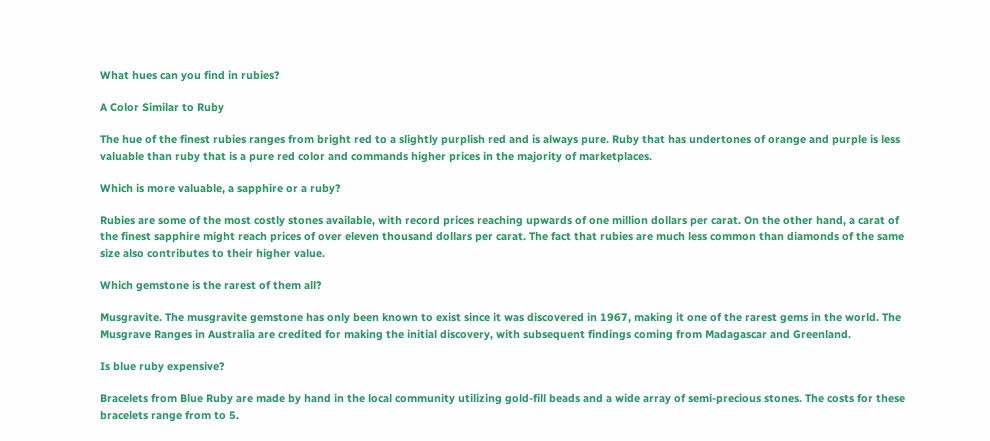What hues can you find in rubies?

A Color Similar to Ruby

The hue of the finest rubies ranges from bright red to a slightly purplish red and is always pure. Ruby that has undertones of orange and purple is less valuable than ruby that is a pure red color and commands higher prices in the majority of marketplaces.

Which is more valuable, a sapphire or a ruby?

Rubies are some of the most costly stones available, with record prices reaching upwards of one million dollars per carat. On the other hand, a carat of the finest sapphire might reach prices of over eleven thousand dollars per carat. The fact that rubies are much less common than diamonds of the same size also contributes to their higher value.

Which gemstone is the rarest of them all?

Musgravite. The musgravite gemstone has only been known to exist since it was discovered in 1967, making it one of the rarest gems in the world. The Musgrave Ranges in Australia are credited for making the initial discovery, with subsequent findings coming from Madagascar and Greenland.

Is blue ruby expensive?

Bracelets from Blue Ruby are made by hand in the local community utilizing gold-fill beads and a wide array of semi-precious stones. The costs for these bracelets range from to 5.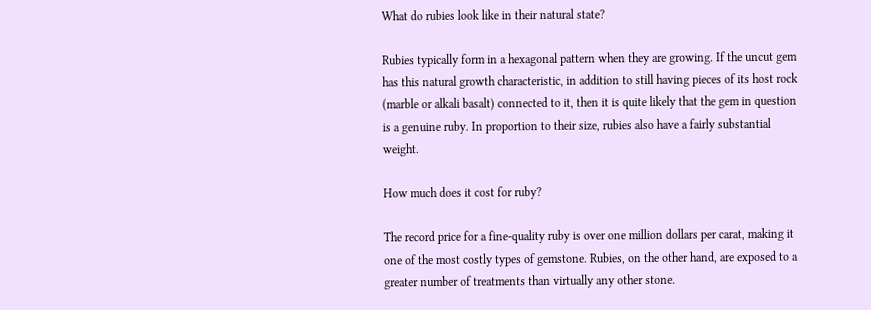What do rubies look like in their natural state?

Rubies typically form in a hexagonal pattern when they are growing. If the uncut gem has this natural growth characteristic, in addition to still having pieces of its host rock (marble or alkali basalt) connected to it, then it is quite likely that the gem in question is a genuine ruby. In proportion to their size, rubies also have a fairly substantial weight.

How much does it cost for ruby?

The record price for a fine-quality ruby is over one million dollars per carat, making it one of the most costly types of gemstone. Rubies, on the other hand, are exposed to a greater number of treatments than virtually any other stone.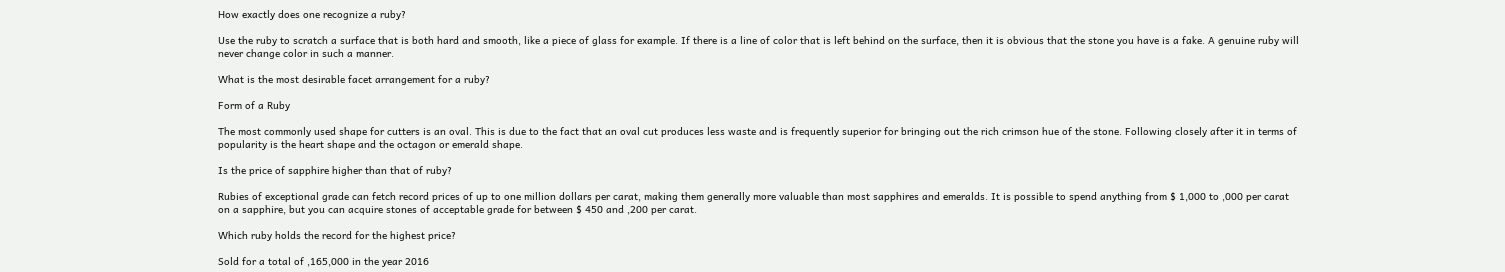How exactly does one recognize a ruby?

Use the ruby to scratch a surface that is both hard and smooth, like a piece of glass for example. If there is a line of color that is left behind on the surface, then it is obvious that the stone you have is a fake. A genuine ruby will never change color in such a manner.

What is the most desirable facet arrangement for a ruby?

Form of a Ruby

The most commonly used shape for cutters is an oval. This is due to the fact that an oval cut produces less waste and is frequently superior for bringing out the rich crimson hue of the stone. Following closely after it in terms of popularity is the heart shape and the octagon or emerald shape.

Is the price of sapphire higher than that of ruby?

Rubies of exceptional grade can fetch record prices of up to one million dollars per carat, making them generally more valuable than most sapphires and emeralds. It is possible to spend anything from $ 1,000 to ,000 per carat on a sapphire, but you can acquire stones of acceptable grade for between $ 450 and ,200 per carat.

Which ruby holds the record for the highest price?

Sold for a total of ,165,000 in the year 2016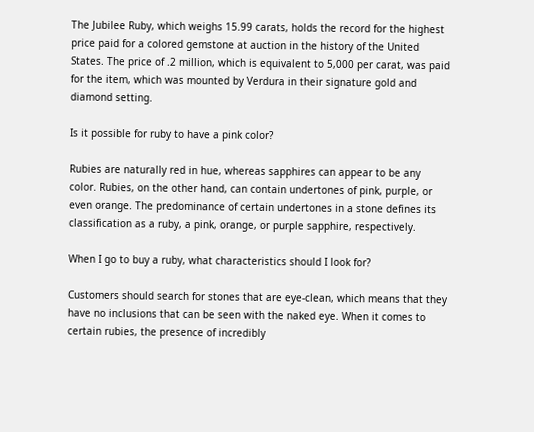The Jubilee Ruby, which weighs 15.99 carats, holds the record for the highest price paid for a colored gemstone at auction in the history of the United States. The price of .2 million, which is equivalent to 5,000 per carat, was paid for the item, which was mounted by Verdura in their signature gold and diamond setting.

Is it possible for ruby to have a pink color?

Rubies are naturally red in hue, whereas sapphires can appear to be any color. Rubies, on the other hand, can contain undertones of pink, purple, or even orange. The predominance of certain undertones in a stone defines its classification as a ruby, a pink, orange, or purple sapphire, respectively.

When I go to buy a ruby, what characteristics should I look for?

Customers should search for stones that are eye-clean, which means that they have no inclusions that can be seen with the naked eye. When it comes to certain rubies, the presence of incredibly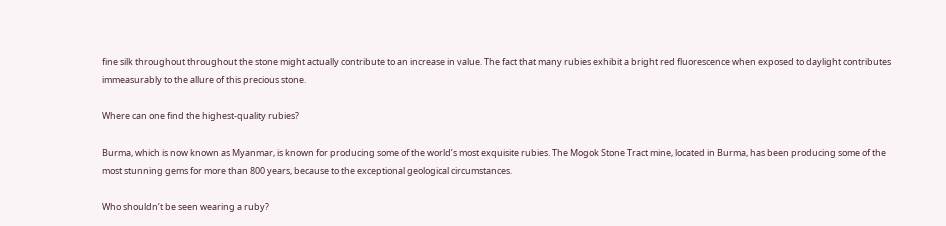fine silk throughout throughout the stone might actually contribute to an increase in value. The fact that many rubies exhibit a bright red fluorescence when exposed to daylight contributes immeasurably to the allure of this precious stone.

Where can one find the highest-quality rubies?

Burma, which is now known as Myanmar, is known for producing some of the world’s most exquisite rubies. The Mogok Stone Tract mine, located in Burma, has been producing some of the most stunning gems for more than 800 years, because to the exceptional geological circumstances.

Who shouldn’t be seen wearing a ruby?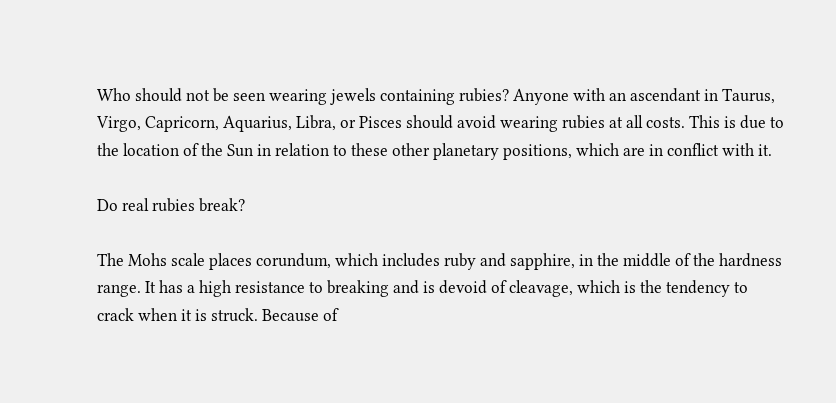Who should not be seen wearing jewels containing rubies? Anyone with an ascendant in Taurus, Virgo, Capricorn, Aquarius, Libra, or Pisces should avoid wearing rubies at all costs. This is due to the location of the Sun in relation to these other planetary positions, which are in conflict with it.

Do real rubies break?

The Mohs scale places corundum, which includes ruby and sapphire, in the middle of the hardness range. It has a high resistance to breaking and is devoid of cleavage, which is the tendency to crack when it is struck. Because of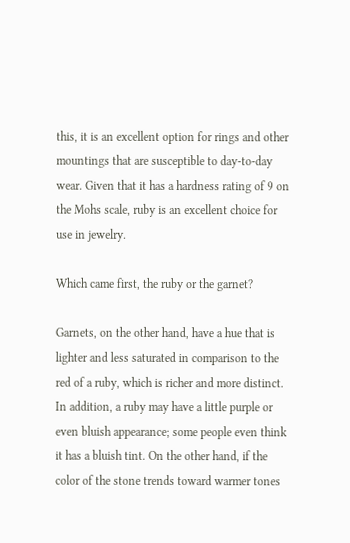this, it is an excellent option for rings and other mountings that are susceptible to day-to-day wear. Given that it has a hardness rating of 9 on the Mohs scale, ruby is an excellent choice for use in jewelry.

Which came first, the ruby or the garnet?

Garnets, on the other hand, have a hue that is lighter and less saturated in comparison to the red of a ruby, which is richer and more distinct. In addition, a ruby may have a little purple or even bluish appearance; some people even think it has a bluish tint. On the other hand, if the color of the stone trends toward warmer tones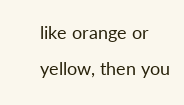like orange or yellow, then you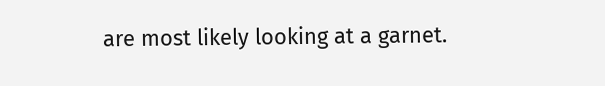are most likely looking at a garnet.